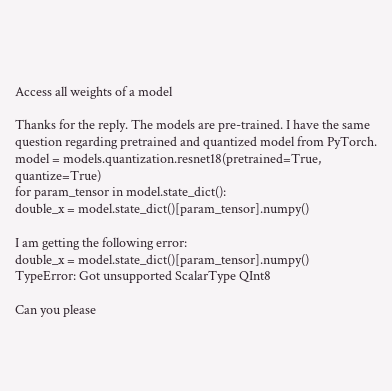Access all weights of a model

Thanks for the reply. The models are pre-trained. I have the same question regarding pretrained and quantized model from PyTorch.
model = models.quantization.resnet18(pretrained=True, quantize=True)
for param_tensor in model.state_dict():
double_x = model.state_dict()[param_tensor].numpy()

I am getting the following error:
double_x = model.state_dict()[param_tensor].numpy()
TypeError: Got unsupported ScalarType QInt8

Can you please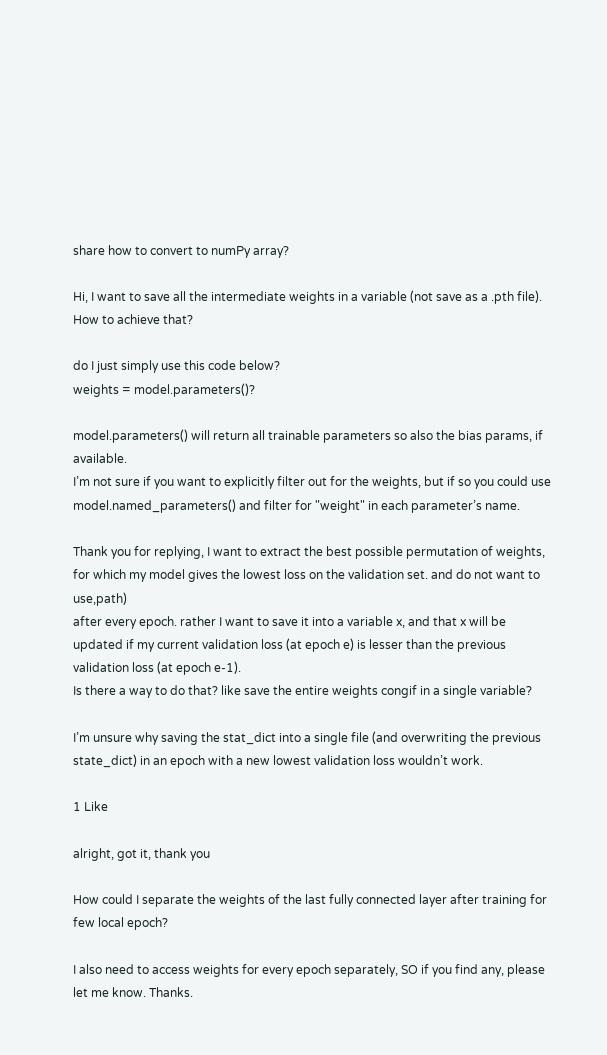share how to convert to numPy array?

Hi, I want to save all the intermediate weights in a variable (not save as a .pth file). How to achieve that?

do I just simply use this code below?
weights = model.parameters()?

model.parameters() will return all trainable parameters so also the bias params, if available.
I’m not sure if you want to explicitly filter out for the weights, but if so you could use model.named_parameters() and filter for "weight" in each parameter’s name.

Thank you for replying, I want to extract the best possible permutation of weights, for which my model gives the lowest loss on the validation set. and do not want to use,path)
after every epoch. rather I want to save it into a variable x, and that x will be updated if my current validation loss (at epoch e) is lesser than the previous validation loss (at epoch e-1).
Is there a way to do that? like save the entire weights congif in a single variable?

I’m unsure why saving the stat_dict into a single file (and overwriting the previous state_dict) in an epoch with a new lowest validation loss wouldn’t work.

1 Like

alright, got it, thank you

How could I separate the weights of the last fully connected layer after training for few local epoch?

I also need to access weights for every epoch separately, SO if you find any, please let me know. Thanks.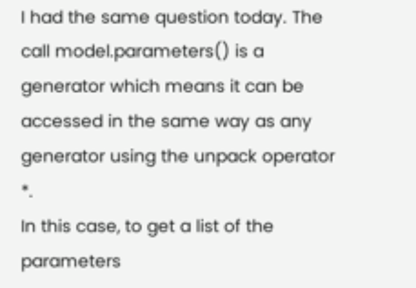I had the same question today. The call model.parameters() is a generator which means it can be accessed in the same way as any generator using the unpack operator *.
In this case, to get a list of the parameters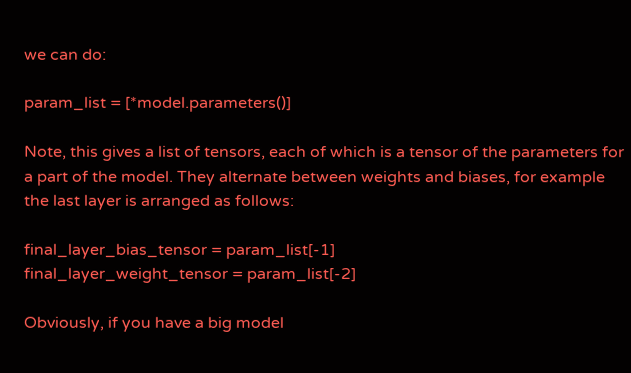we can do:

param_list = [*model.parameters()]

Note, this gives a list of tensors, each of which is a tensor of the parameters for a part of the model. They alternate between weights and biases, for example the last layer is arranged as follows:

final_layer_bias_tensor = param_list[-1]
final_layer_weight_tensor = param_list[-2]

Obviously, if you have a big model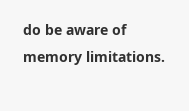do be aware of memory limitations.